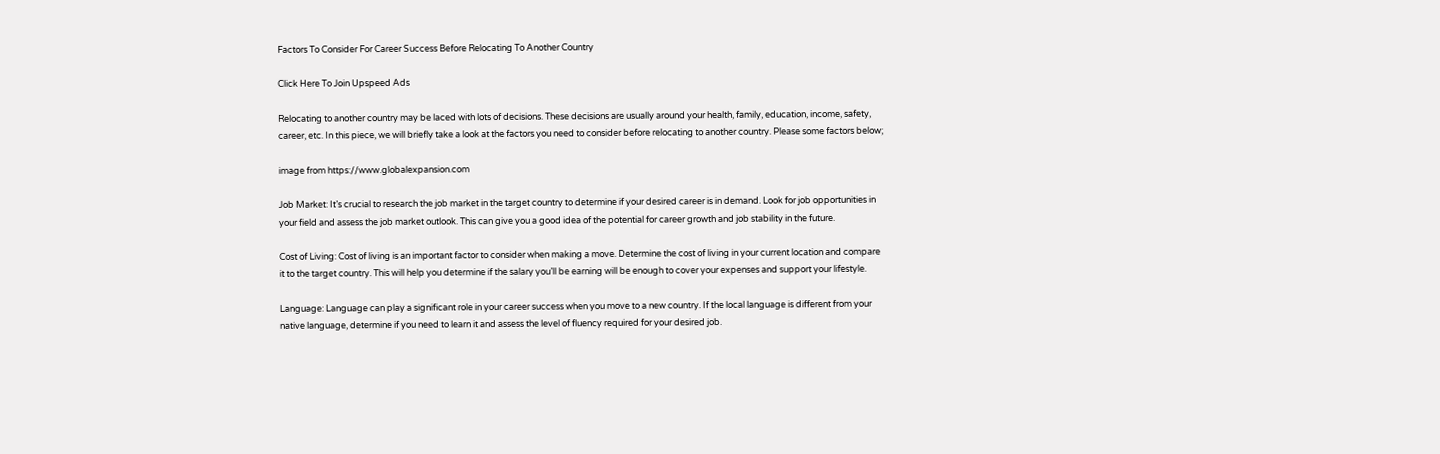Factors To Consider For Career Success Before Relocating To Another Country

Click Here To Join Upspeed Ads

Relocating to another country may be laced with lots of decisions. These decisions are usually around your health, family, education, income, safety, career, etc. In this piece, we will briefly take a look at the factors you need to consider before relocating to another country. Please some factors below;

image from https://www.globalexpansion.com

Job Market: It’s crucial to research the job market in the target country to determine if your desired career is in demand. Look for job opportunities in your field and assess the job market outlook. This can give you a good idea of the potential for career growth and job stability in the future.

Cost of Living: Cost of living is an important factor to consider when making a move. Determine the cost of living in your current location and compare it to the target country. This will help you determine if the salary you’ll be earning will be enough to cover your expenses and support your lifestyle.

Language: Language can play a significant role in your career success when you move to a new country. If the local language is different from your native language, determine if you need to learn it and assess the level of fluency required for your desired job.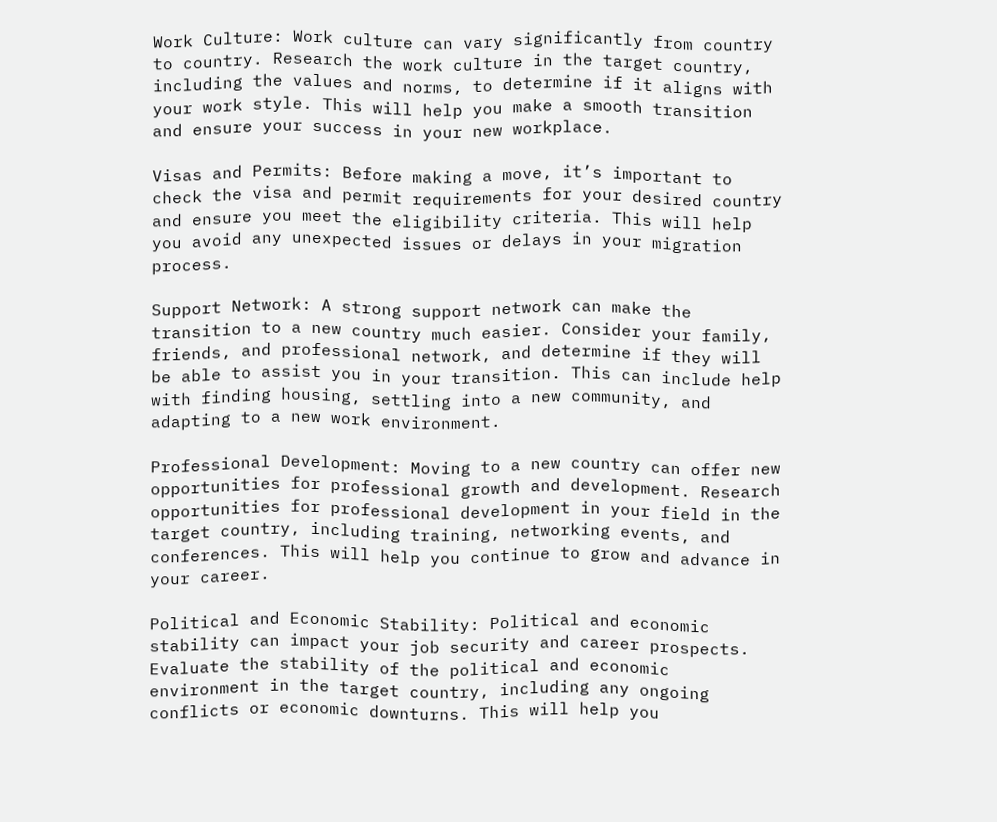Work Culture: Work culture can vary significantly from country to country. Research the work culture in the target country, including the values and norms, to determine if it aligns with your work style. This will help you make a smooth transition and ensure your success in your new workplace.

Visas and Permits: Before making a move, it’s important to check the visa and permit requirements for your desired country and ensure you meet the eligibility criteria. This will help you avoid any unexpected issues or delays in your migration process.

Support Network: A strong support network can make the transition to a new country much easier. Consider your family, friends, and professional network, and determine if they will be able to assist you in your transition. This can include help with finding housing, settling into a new community, and adapting to a new work environment.

Professional Development: Moving to a new country can offer new opportunities for professional growth and development. Research opportunities for professional development in your field in the target country, including training, networking events, and conferences. This will help you continue to grow and advance in your career.

Political and Economic Stability: Political and economic stability can impact your job security and career prospects. Evaluate the stability of the political and economic environment in the target country, including any ongoing conflicts or economic downturns. This will help you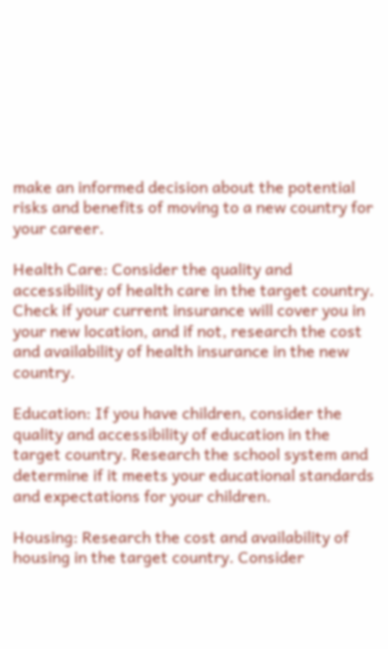make an informed decision about the potential risks and benefits of moving to a new country for your career.

Health Care: Consider the quality and accessibility of health care in the target country. Check if your current insurance will cover you in your new location, and if not, research the cost and availability of health insurance in the new country.

Education: If you have children, consider the quality and accessibility of education in the target country. Research the school system and determine if it meets your educational standards and expectations for your children.

Housing: Research the cost and availability of housing in the target country. Consider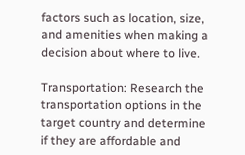factors such as location, size, and amenities when making a decision about where to live.

Transportation: Research the transportation options in the target country and determine if they are affordable and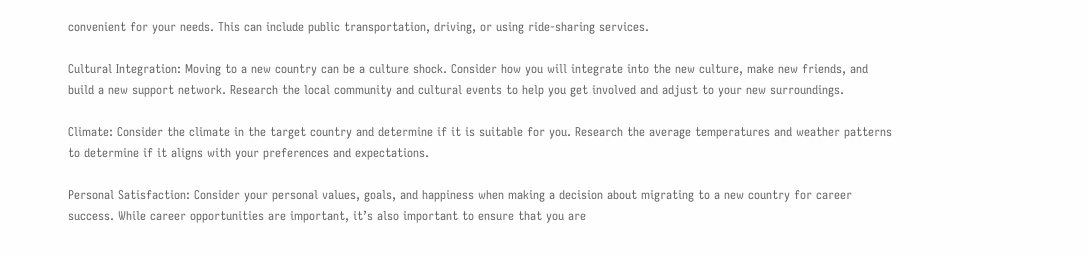convenient for your needs. This can include public transportation, driving, or using ride-sharing services.

Cultural Integration: Moving to a new country can be a culture shock. Consider how you will integrate into the new culture, make new friends, and build a new support network. Research the local community and cultural events to help you get involved and adjust to your new surroundings.

Climate: Consider the climate in the target country and determine if it is suitable for you. Research the average temperatures and weather patterns to determine if it aligns with your preferences and expectations.

Personal Satisfaction: Consider your personal values, goals, and happiness when making a decision about migrating to a new country for career success. While career opportunities are important, it’s also important to ensure that you are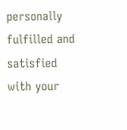personally fulfilled and satisfied with your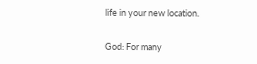life in your new location.

God: For many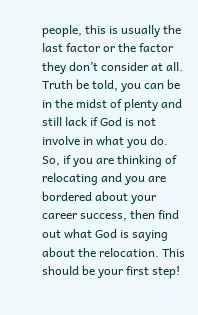people, this is usually the last factor or the factor they don’t consider at all. Truth be told, you can be in the midst of plenty and still lack if God is not involve in what you do. So, if you are thinking of relocating and you are bordered about your career success, then find out what God is saying about the relocation. This should be your first step!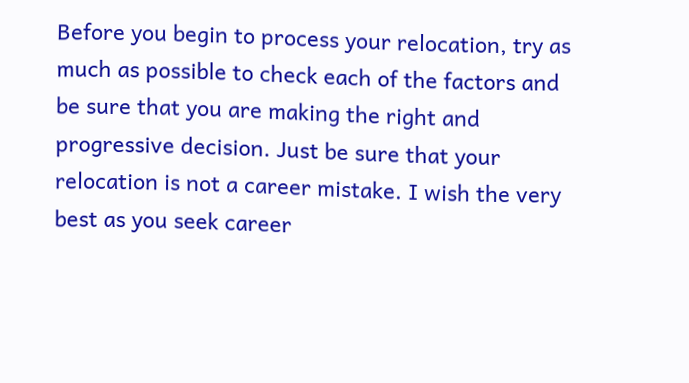Before you begin to process your relocation, try as much as possible to check each of the factors and be sure that you are making the right and progressive decision. Just be sure that your relocation is not a career mistake. I wish the very best as you seek career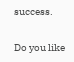success.

Do you like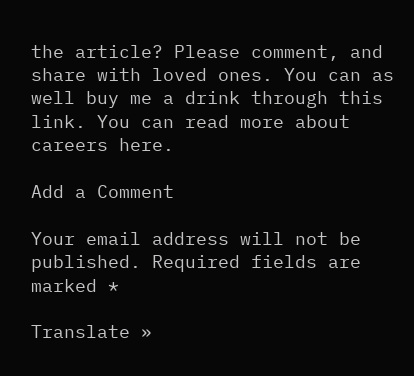the article? Please comment, and share with loved ones. You can as well buy me a drink through this link. You can read more about careers here.

Add a Comment

Your email address will not be published. Required fields are marked *

Translate »